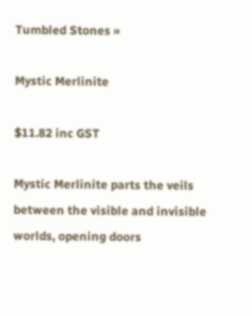Tumbled Stones »

Mystic Merlinite

$11.82 inc GST

Mystic Merlinite parts the veils between the visible and invisible worlds, opening doors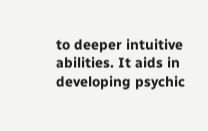to deeper intuitive abilities. It aids in developing psychic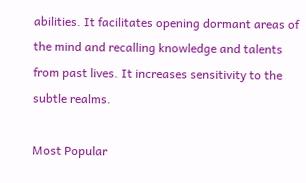abilities. It facilitates opening dormant areas of the mind and recalling knowledge and talents from past lives. It increases sensitivity to the subtle realms.

Most Popular